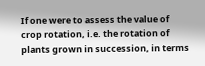If one were to assess the value of crop rotation, i.e. the rotation of plants grown in succession, in terms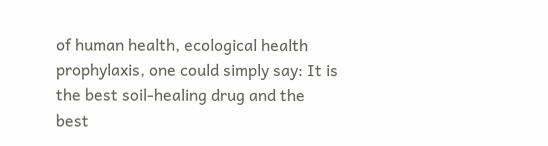of human health, ecological health prophylaxis, one could simply say: It is the best soil-healing drug and the best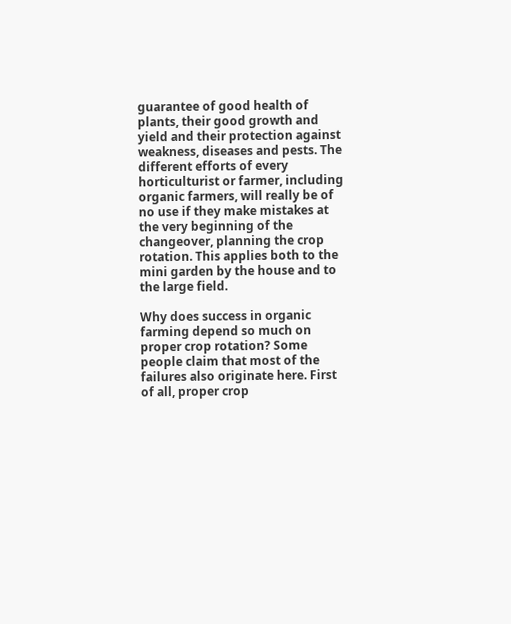guarantee of good health of plants, their good growth and yield and their protection against weakness, diseases and pests. The different efforts of every horticulturist or farmer, including organic farmers, will really be of no use if they make mistakes at the very beginning of the changeover, planning the crop rotation. This applies both to the mini garden by the house and to the large field.

Why does success in organic farming depend so much on proper crop rotation? Some people claim that most of the failures also originate here. First of all, proper crop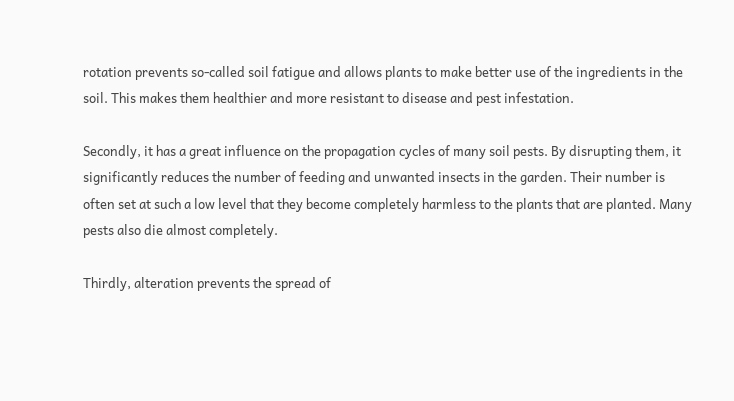rotation prevents so-called soil fatigue and allows plants to make better use of the ingredients in the soil. This makes them healthier and more resistant to disease and pest infestation.

Secondly, it has a great influence on the propagation cycles of many soil pests. By disrupting them, it significantly reduces the number of feeding and unwanted insects in the garden. Their number is often set at such a low level that they become completely harmless to the plants that are planted. Many pests also die almost completely.

Thirdly, alteration prevents the spread of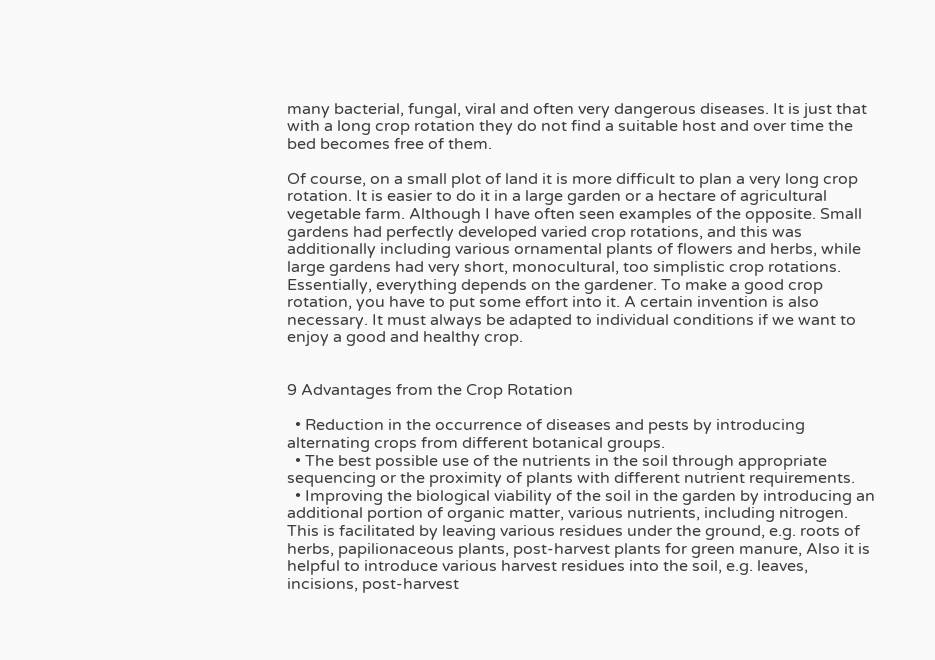many bacterial, fungal, viral and often very dangerous diseases. It is just that with a long crop rotation they do not find a suitable host and over time the bed becomes free of them.

Of course, on a small plot of land it is more difficult to plan a very long crop rotation. It is easier to do it in a large garden or a hectare of agricultural vegetable farm. Although I have often seen examples of the opposite. Small gardens had perfectly developed varied crop rotations, and this was additionally including various ornamental plants of flowers and herbs, while large gardens had very short, monocultural, too simplistic crop rotations. Essentially, everything depends on the gardener. To make a good crop rotation, you have to put some effort into it. A certain invention is also necessary. It must always be adapted to individual conditions if we want to enjoy a good and healthy crop.


9 Advantages from the Crop Rotation

  • Reduction in the occurrence of diseases and pests by introducing alternating crops from different botanical groups.
  • The best possible use of the nutrients in the soil through appropriate sequencing or the proximity of plants with different nutrient requirements.
  • Improving the biological viability of the soil in the garden by introducing an additional portion of organic matter, various nutrients, including nitrogen. This is facilitated by leaving various residues under the ground, e.g. roots of herbs, papilionaceous plants, post-harvest plants for green manure, Also it is helpful to introduce various harvest residues into the soil, e.g. leaves, incisions, post-harvest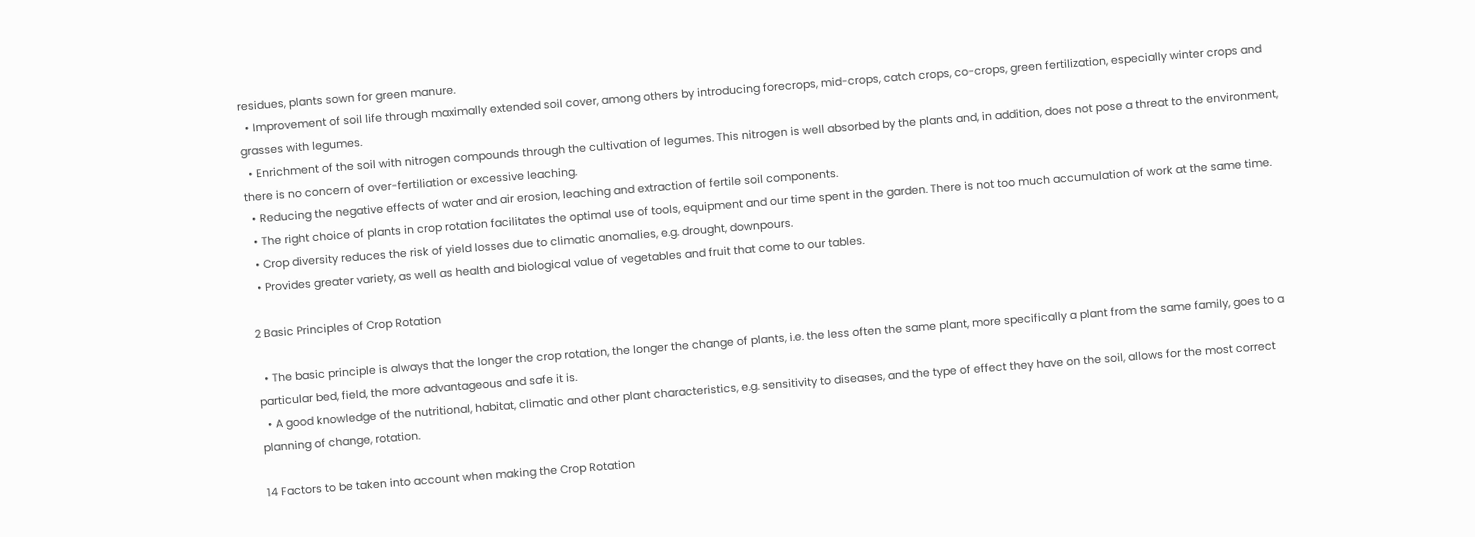residues, plants sown for green manure.
  • Improvement of soil life through maximally extended soil cover, among others by introducing forecrops, mid-crops, catch crops, co-crops, green fertilization, especially winter crops and grasses with legumes.
  • Enrichment of the soil with nitrogen compounds through the cultivation of legumes. This nitrogen is well absorbed by the plants and, in addition, does not pose a threat to the environment, there is no concern of over-fertiliation or excessive leaching.
  • Reducing the negative effects of water and air erosion, leaching and extraction of fertile soil components.
  • The right choice of plants in crop rotation facilitates the optimal use of tools, equipment and our time spent in the garden. There is not too much accumulation of work at the same time.
  • Crop diversity reduces the risk of yield losses due to climatic anomalies, e.g. drought, downpours.
  • Provides greater variety, as well as health and biological value of vegetables and fruit that come to our tables.

2 Basic Principles of Crop Rotation

  • The basic principle is always that the longer the crop rotation, the longer the change of plants, i.e. the less often the same plant, more specifically a plant from the same family, goes to a particular bed, field, the more advantageous and safe it is.
  • A good knowledge of the nutritional, habitat, climatic and other plant characteristics, e.g. sensitivity to diseases, and the type of effect they have on the soil, allows for the most correct planning of change, rotation.

14 Factors to be taken into account when making the Crop Rotation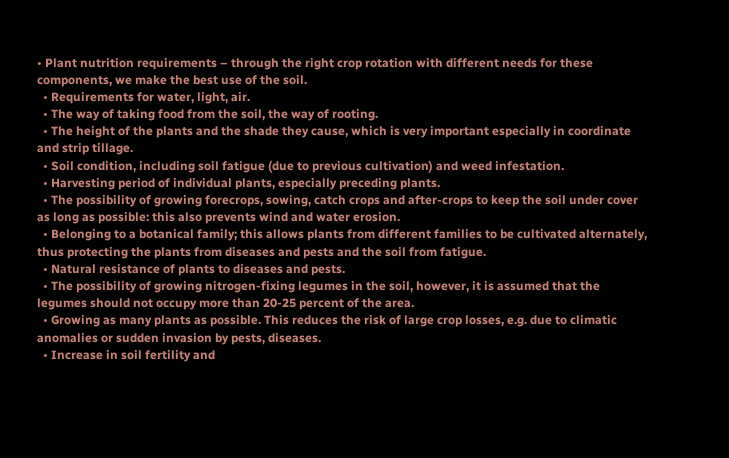• Plant nutrition requirements – through the right crop rotation with different needs for these components, we make the best use of the soil.
  • Requirements for water, light, air.
  • The way of taking food from the soil, the way of rooting.
  • The height of the plants and the shade they cause, which is very important especially in coordinate and strip tillage.
  • Soil condition, including soil fatigue (due to previous cultivation) and weed infestation.
  • Harvesting period of individual plants, especially preceding plants.
  • The possibility of growing forecrops, sowing, catch crops and after-crops to keep the soil under cover as long as possible: this also prevents wind and water erosion.
  • Belonging to a botanical family; this allows plants from different families to be cultivated alternately, thus protecting the plants from diseases and pests and the soil from fatigue.
  • Natural resistance of plants to diseases and pests.
  • The possibility of growing nitrogen-fixing legumes in the soil, however, it is assumed that the legumes should not occupy more than 20-25 percent of the area.
  • Growing as many plants as possible. This reduces the risk of large crop losses, e.g. due to climatic anomalies or sudden invasion by pests, diseases.
  • Increase in soil fertility and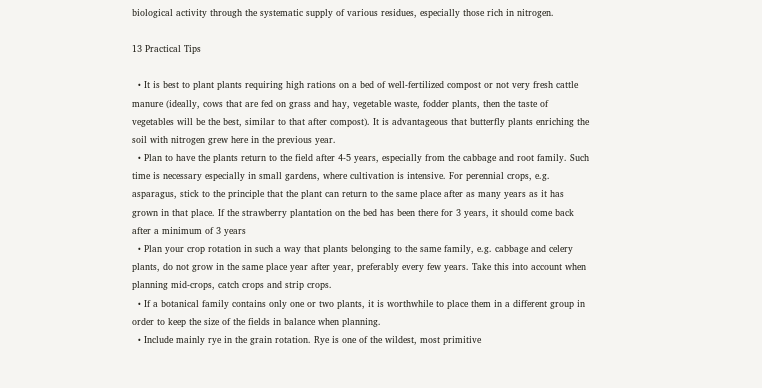biological activity through the systematic supply of various residues, especially those rich in nitrogen.

13 Practical Tips

  • It is best to plant plants requiring high rations on a bed of well-fertilized compost or not very fresh cattle manure (ideally, cows that are fed on grass and hay, vegetable waste, fodder plants, then the taste of vegetables will be the best, similar to that after compost). It is advantageous that butterfly plants enriching the soil with nitrogen grew here in the previous year.
  • Plan to have the plants return to the field after 4-5 years, especially from the cabbage and root family. Such time is necessary especially in small gardens, where cultivation is intensive. For perennial crops, e.g. asparagus, stick to the principle that the plant can return to the same place after as many years as it has grown in that place. If the strawberry plantation on the bed has been there for 3 years, it should come back after a minimum of 3 years
  • Plan your crop rotation in such a way that plants belonging to the same family, e.g. cabbage and celery plants, do not grow in the same place year after year, preferably every few years. Take this into account when planning mid-crops, catch crops and strip crops.
  • If a botanical family contains only one or two plants, it is worthwhile to place them in a different group in order to keep the size of the fields in balance when planning.
  • Include mainly rye in the grain rotation. Rye is one of the wildest, most primitive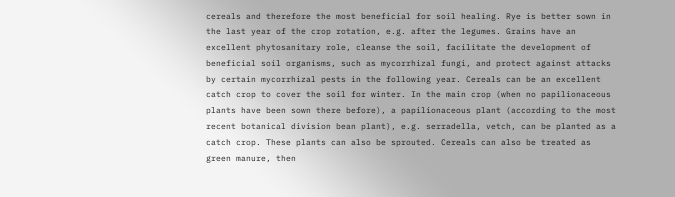cereals and therefore the most beneficial for soil healing. Rye is better sown in the last year of the crop rotation, e.g. after the legumes. Grains have an excellent phytosanitary role, cleanse the soil, facilitate the development of beneficial soil organisms, such as mycorrhizal fungi, and protect against attacks by certain mycorrhizal pests in the following year. Cereals can be an excellent catch crop to cover the soil for winter. In the main crop (when no papilionaceous plants have been sown there before), a papilionaceous plant (according to the most recent botanical division bean plant), e.g. serradella, vetch, can be planted as a catch crop. These plants can also be sprouted. Cereals can also be treated as green manure, then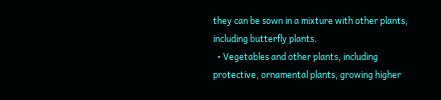they can be sown in a mixture with other plants, including butterfly plants.
  • Vegetables and other plants, including protective, ornamental plants, growing higher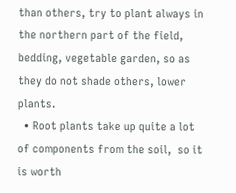than others, try to plant always in the northern part of the field, bedding, vegetable garden, so as they do not shade others, lower plants.
  • Root plants take up quite a lot of components from the soil,  so it is worth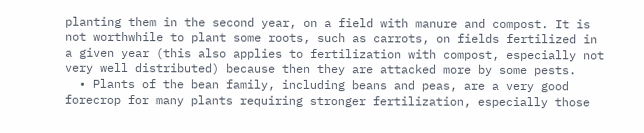planting them in the second year, on a field with manure and compost. It is not worthwhile to plant some roots, such as carrots, on fields fertilized in a given year (this also applies to fertilization with compost, especially not very well distributed) because then they are attacked more by some pests.
  • Plants of the bean family, including beans and peas, are a very good forecrop for many plants requiring stronger fertilization, especially those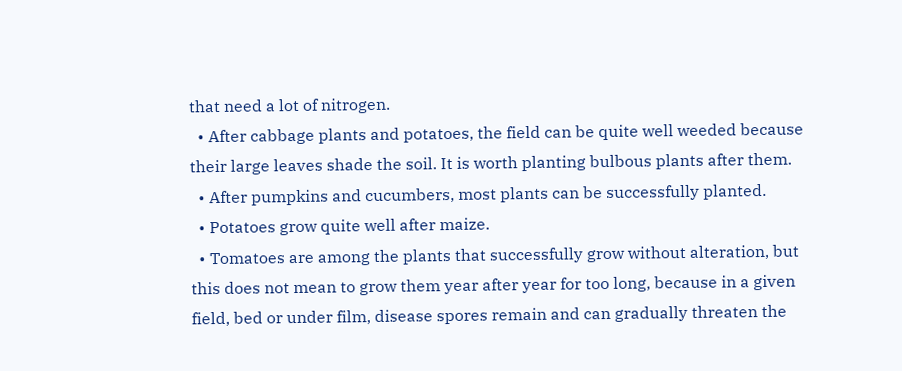that need a lot of nitrogen.
  • After cabbage plants and potatoes, the field can be quite well weeded because their large leaves shade the soil. It is worth planting bulbous plants after them.
  • After pumpkins and cucumbers, most plants can be successfully planted.
  • Potatoes grow quite well after maize.
  • Tomatoes are among the plants that successfully grow without alteration, but this does not mean to grow them year after year for too long, because in a given field, bed or under film, disease spores remain and can gradually threaten the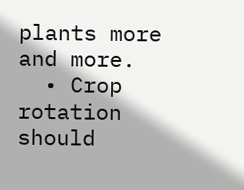plants more and more.
  • Crop rotation should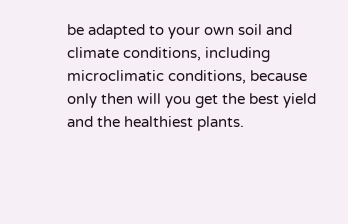be adapted to your own soil and climate conditions, including microclimatic conditions, because only then will you get the best yield and the healthiest plants.